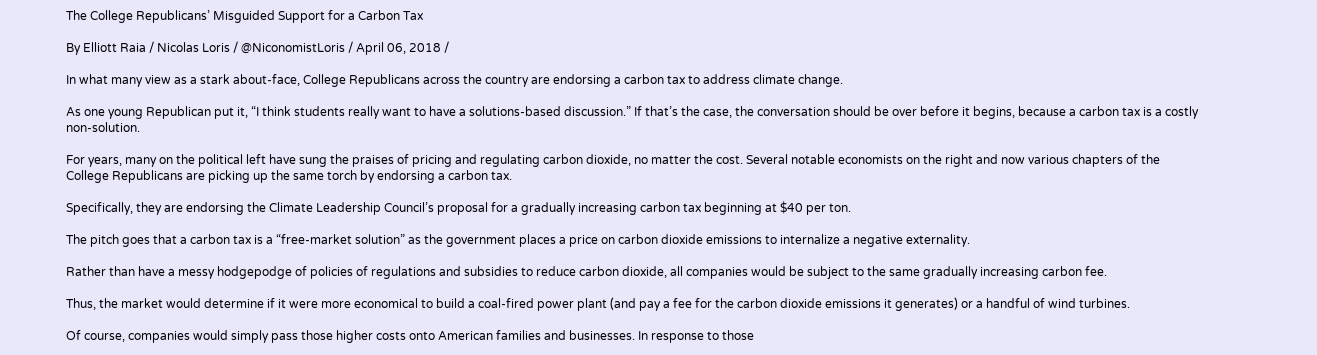The College Republicans’ Misguided Support for a Carbon Tax

By Elliott Raia / Nicolas Loris / @NiconomistLoris / April 06, 2018 /

In what many view as a stark about-face, College Republicans across the country are endorsing a carbon tax to address climate change.

As one young Republican put it, “I think students really want to have a solutions-based discussion.” If that’s the case, the conversation should be over before it begins, because a carbon tax is a costly non-solution.

For years, many on the political left have sung the praises of pricing and regulating carbon dioxide, no matter the cost. Several notable economists on the right and now various chapters of the College Republicans are picking up the same torch by endorsing a carbon tax.

Specifically, they are endorsing the Climate Leadership Council’s proposal for a gradually increasing carbon tax beginning at $40 per ton.

The pitch goes that a carbon tax is a “free-market solution” as the government places a price on carbon dioxide emissions to internalize a negative externality.

Rather than have a messy hodgepodge of policies of regulations and subsidies to reduce carbon dioxide, all companies would be subject to the same gradually increasing carbon fee.

Thus, the market would determine if it were more economical to build a coal-fired power plant (and pay a fee for the carbon dioxide emissions it generates) or a handful of wind turbines.

Of course, companies would simply pass those higher costs onto American families and businesses. In response to those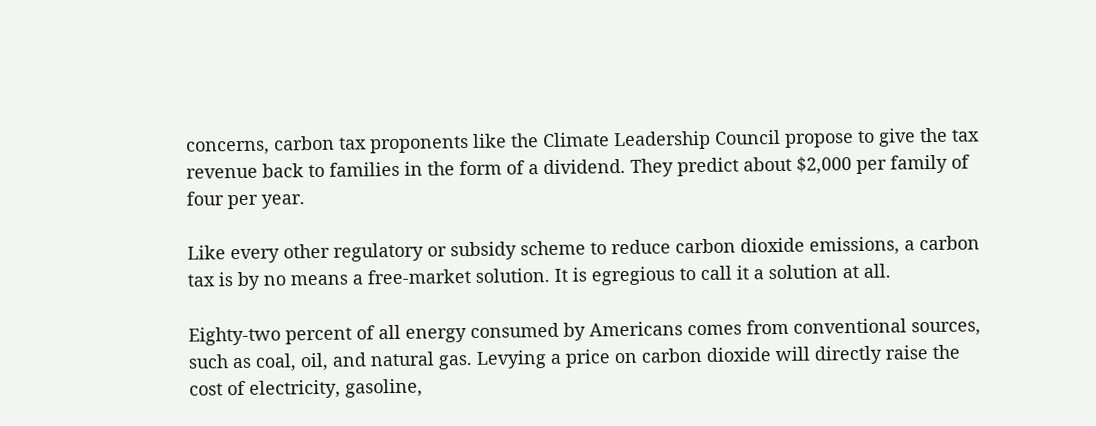concerns, carbon tax proponents like the Climate Leadership Council propose to give the tax revenue back to families in the form of a dividend. They predict about $2,000 per family of four per year.

Like every other regulatory or subsidy scheme to reduce carbon dioxide emissions, a carbon tax is by no means a free-market solution. It is egregious to call it a solution at all.

Eighty-two percent of all energy consumed by Americans comes from conventional sources, such as coal, oil, and natural gas. Levying a price on carbon dioxide will directly raise the cost of electricity, gasoline,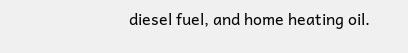diesel fuel, and home heating oil.